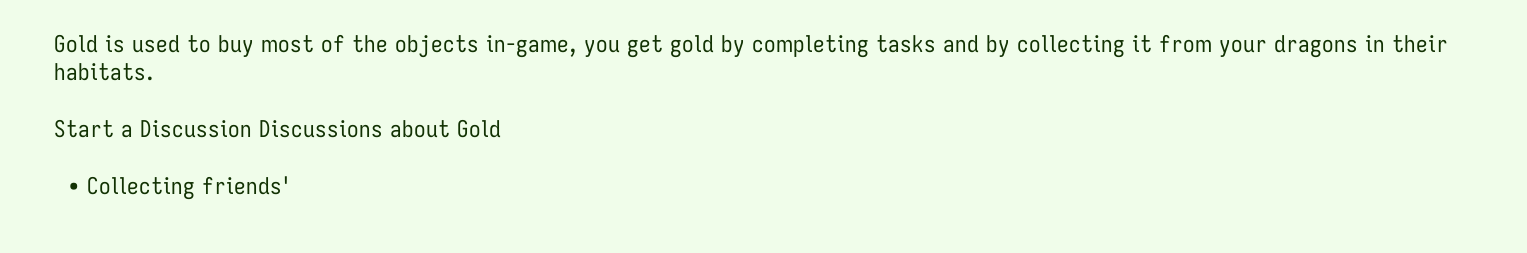Gold is used to buy most of the objects in-game, you get gold by completing tasks and by collecting it from your dragons in their habitats.

Start a Discussion Discussions about Gold

  • Collecting friends'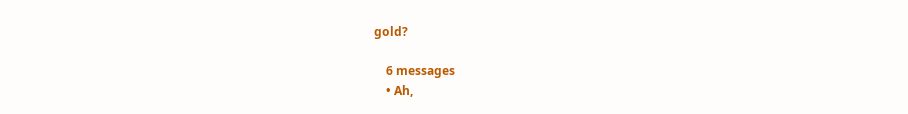gold?

    6 messages
    • Ah,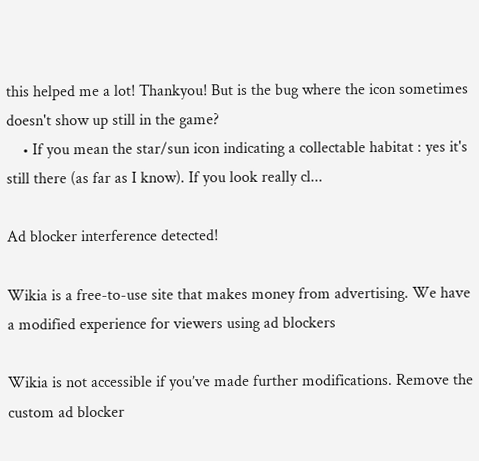this helped me a lot! Thankyou! But is the bug where the icon sometimes doesn't show up still in the game?
    • If you mean the star/sun icon indicating a collectable habitat : yes it's still there (as far as I know). If you look really cl...

Ad blocker interference detected!

Wikia is a free-to-use site that makes money from advertising. We have a modified experience for viewers using ad blockers

Wikia is not accessible if you’ve made further modifications. Remove the custom ad blocker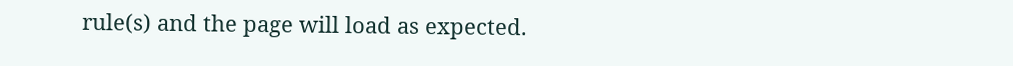rule(s) and the page will load as expected.